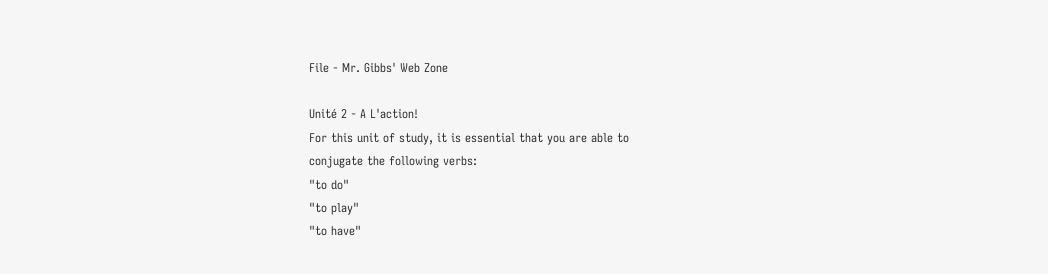File - Mr. Gibbs' Web Zone

Unité 2 - A L'action!
For this unit of study, it is essential that you are able to
conjugate the following verbs:
"to do"
"to play"
"to have"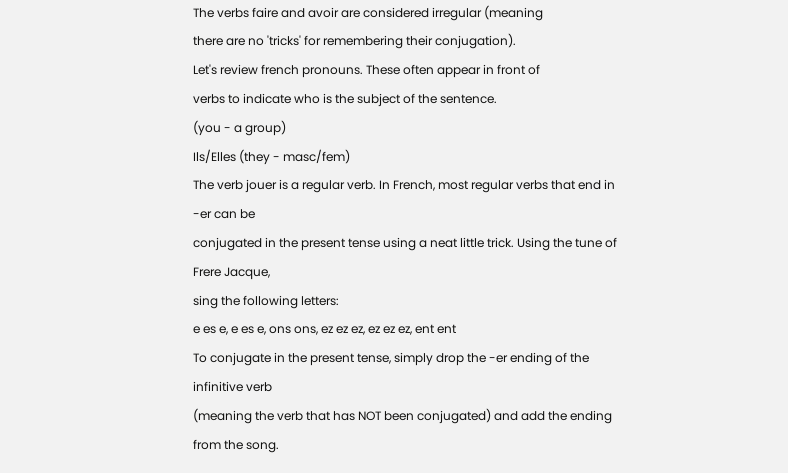The verbs faire and avoir are considered irregular (meaning
there are no 'tricks' for remembering their conjugation).
Let's review french pronouns. These often appear in front of
verbs to indicate who is the subject of the sentence.
(you - a group)
Ils/Elles (they - masc/fem)
The verb jouer is a regular verb. In French, most regular verbs that end in -er can be
conjugated in the present tense using a neat little trick. Using the tune of Frere Jacque,
sing the following letters:
e es e, e es e, ons ons, ez ez ez, ez ez ez, ent ent
To conjugate in the present tense, simply drop the -er ending of the infinitive verb
(meaning the verb that has NOT been conjugated) and add the ending from the song.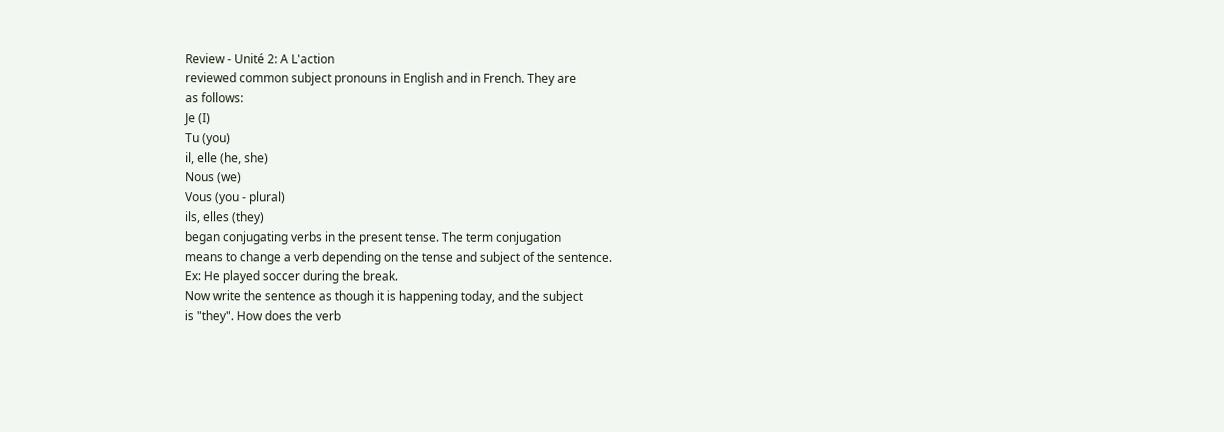Review - Unité 2: A L'action
reviewed common subject pronouns in English and in French. They are
as follows:
Je (I)
Tu (you)
il, elle (he, she)
Nous (we)
Vous (you - plural)
ils, elles (they)
began conjugating verbs in the present tense. The term conjugation
means to change a verb depending on the tense and subject of the sentence.
Ex: He played soccer during the break.
Now write the sentence as though it is happening today, and the subject
is "they". How does the verb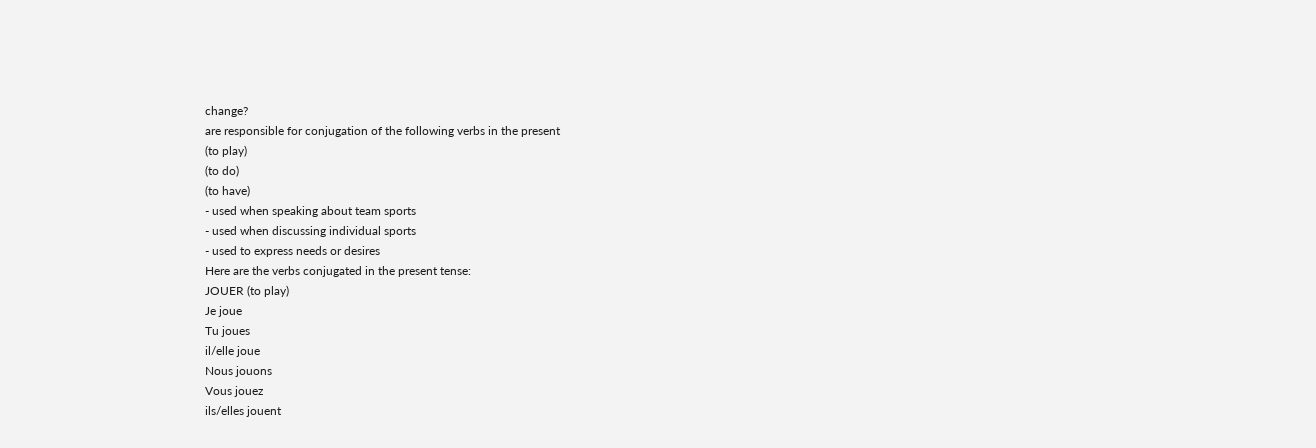change?
are responsible for conjugation of the following verbs in the present
(to play)
(to do)
(to have)
- used when speaking about team sports
- used when discussing individual sports
- used to express needs or desires
Here are the verbs conjugated in the present tense:
JOUER (to play)
Je joue
Tu joues
il/elle joue
Nous jouons
Vous jouez
ils/elles jouent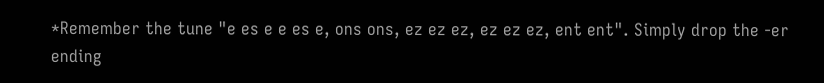*Remember the tune "e es e e es e, ons ons, ez ez ez, ez ez ez, ent ent". Simply drop the -er ending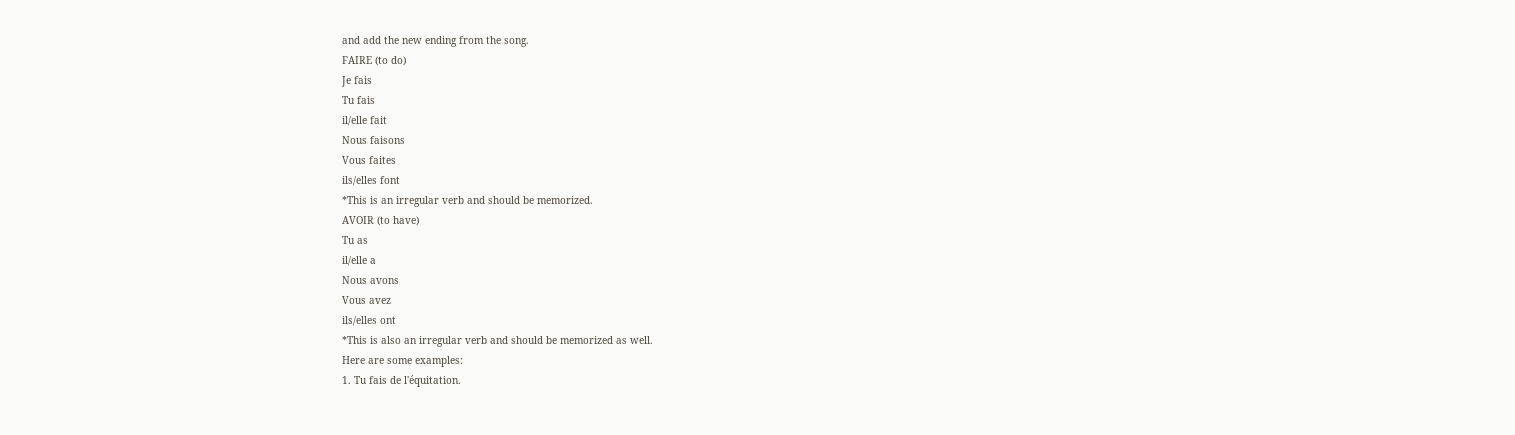and add the new ending from the song.
FAIRE (to do)
Je fais
Tu fais
il/elle fait
Nous faisons
Vous faites
ils/elles font
*This is an irregular verb and should be memorized.
AVOIR (to have)
Tu as
il/elle a
Nous avons
Vous avez
ils/elles ont
*This is also an irregular verb and should be memorized as well.
Here are some examples:
1. Tu fais de l'équitation.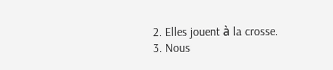2. Elles jouent à la crosse.
3. Nous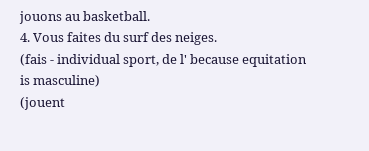jouons au basketball.
4. Vous faites du surf des neiges.
(fais - individual sport, de l' because equitation
is masculine)
(jouent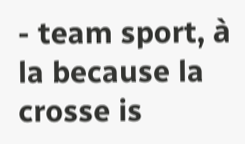- team sport, à la because la crosse is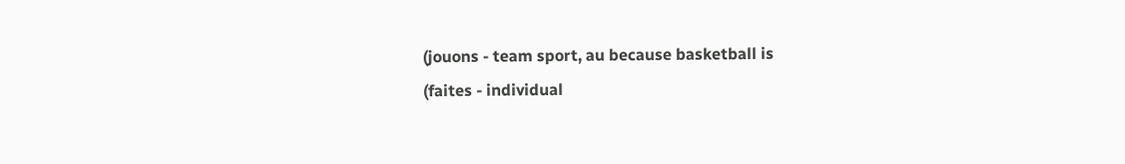(jouons - team sport, au because basketball is
(faites - individual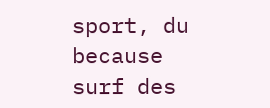sport, du because surf des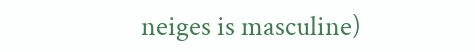neiges is masculine)